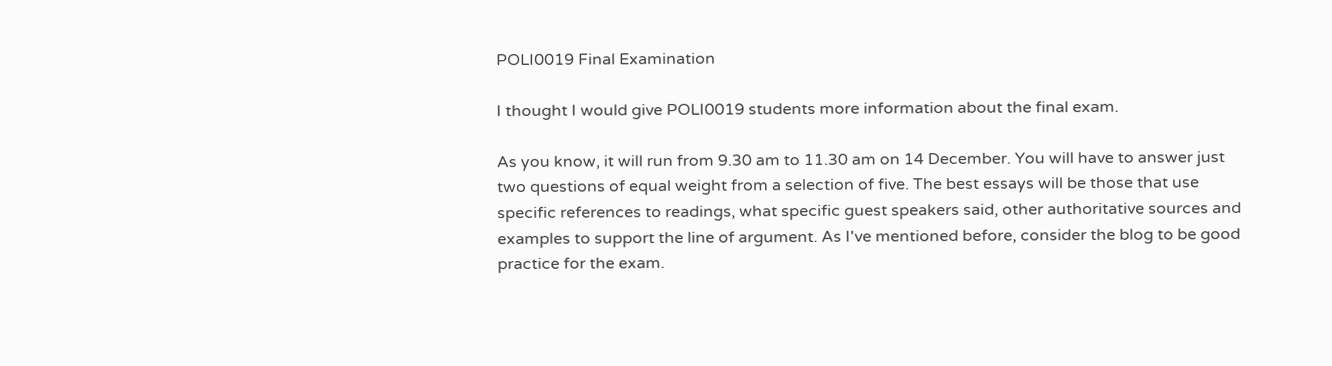POLI0019 Final Examination

I thought I would give POLI0019 students more information about the final exam.

As you know, it will run from 9.30 am to 11.30 am on 14 December. You will have to answer just two questions of equal weight from a selection of five. The best essays will be those that use specific references to readings, what specific guest speakers said, other authoritative sources and examples to support the line of argument. As I've mentioned before, consider the blog to be good practice for the exam.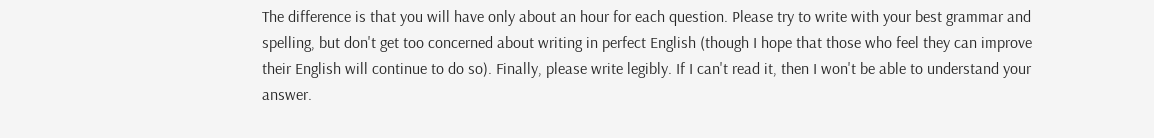The difference is that you will have only about an hour for each question. Please try to write with your best grammar and spelling, but don't get too concerned about writing in perfect English (though I hope that those who feel they can improve their English will continue to do so). Finally, please write legibly. If I can't read it, then I won't be able to understand your answer.